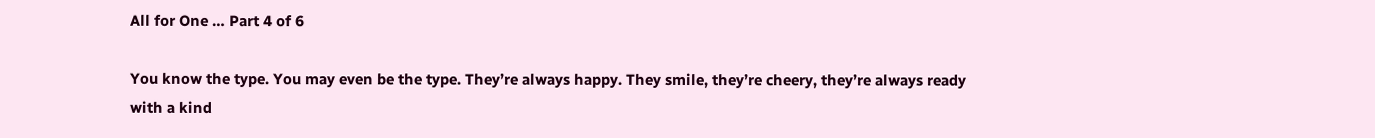All for One … Part 4 of 6

You know the type. You may even be the type. They’re always happy. They smile, they’re cheery, they’re always ready with a kind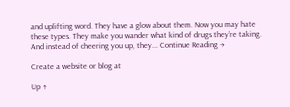and uplifting word. They have a glow about them. Now you may hate these types. They make you wander what kind of drugs they’re taking. And instead of cheering you up, they... Continue Reading →

Create a website or blog at

Up ↑